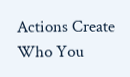Actions Create Who You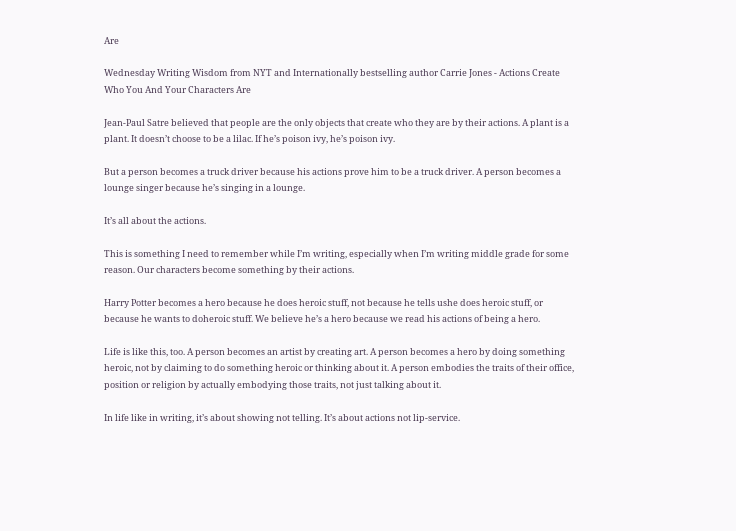Are

Wednesday Writing Wisdom from NYT and Internationally bestselling author Carrie Jones - Actions Create Who You And Your Characters Are

Jean-Paul Satre believed that people are the only objects that create who they are by their actions. A plant is a plant. It doesn’t choose to be a lilac. If he’s poison ivy, he’s poison ivy.

But a person becomes a truck driver because his actions prove him to be a truck driver. A person becomes a lounge singer because he’s singing in a lounge.

It’s all about the actions.

This is something I need to remember while I’m writing, especially when I’m writing middle grade for some reason. Our characters become something by their actions.

Harry Potter becomes a hero because he does heroic stuff, not because he tells ushe does heroic stuff, or because he wants to doheroic stuff. We believe he’s a hero because we read his actions of being a hero.

Life is like this, too. A person becomes an artist by creating art. A person becomes a hero by doing something heroic, not by claiming to do something heroic or thinking about it. A person embodies the traits of their office, position or religion by actually embodying those traits, not just talking about it.

In life like in writing, it’s about showing not telling. It’s about actions not lip-service.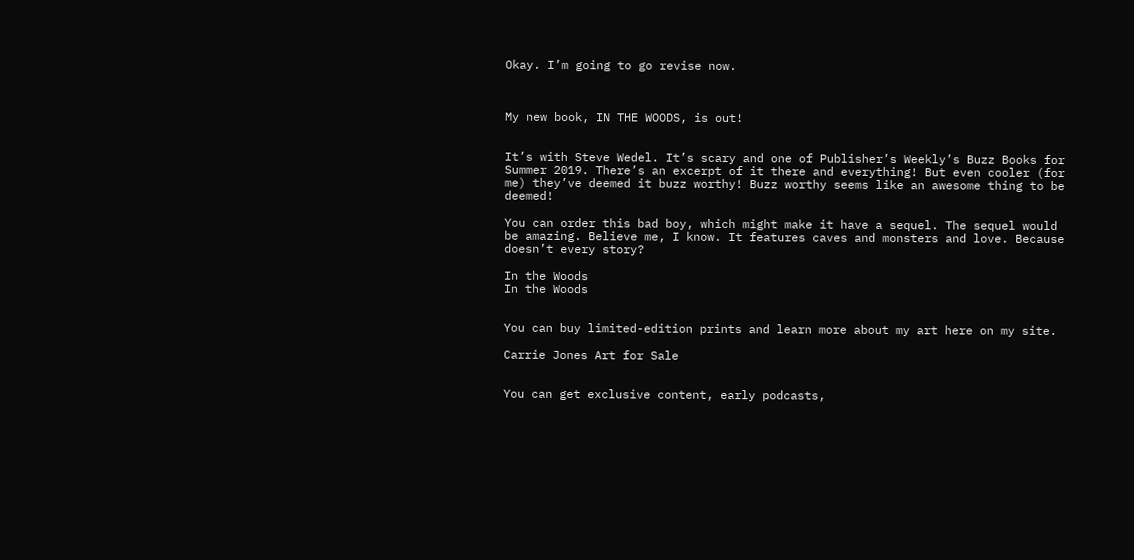Okay. I’m going to go revise now.



My new book, IN THE WOODS, is out!


It’s with Steve Wedel. It’s scary and one of Publisher’s Weekly’s Buzz Books for Summer 2019. There’s an excerpt of it there and everything! But even cooler (for me) they’ve deemed it buzz worthy! Buzz worthy seems like an awesome thing to be deemed!

You can order this bad boy, which might make it have a sequel. The sequel would be amazing. Believe me, I know. It features caves and monsters and love. Because doesn’t every story?

In the Woods
In the Woods


You can buy limited-edition prints and learn more about my art here on my site.

Carrie Jones Art for Sale


You can get exclusive content, early podcasts,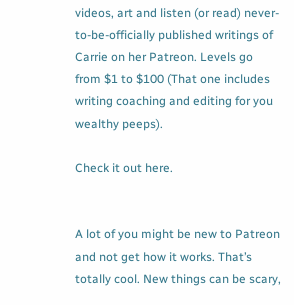videos, art and listen (or read) never-to-be-officially published writings of Carrie on her Patreon. Levels go from $1 to $100 (That one includes writing coaching and editing for you wealthy peeps).

Check it out here.


A lot of you might be new to Patreon and not get how it works. That’s totally cool. New things can be scary,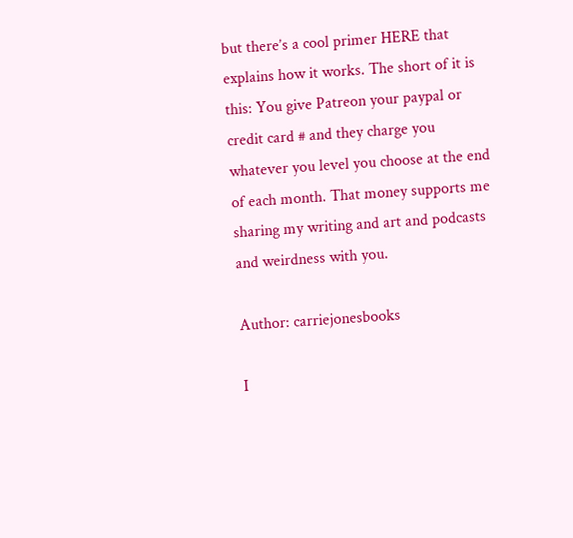but there’s a cool primer HERE that explains how it works. The short of it is this: You give Patreon your paypal or credit card # and they charge you whatever you level you choose at the end of each month. That money supports me sharing my writing and art and podcasts and weirdness with you.

Author: carriejonesbooks

I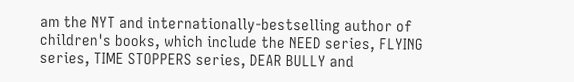am the NYT and internationally-bestselling author of children's books, which include the NEED series, FLYING series, TIME STOPPERS series, DEAR BULLY and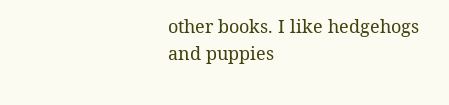other books. I like hedgehogs and puppies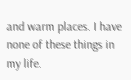and warm places. I have none of these things in my life.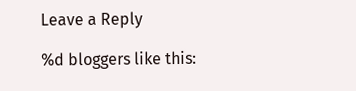Leave a Reply

%d bloggers like this: